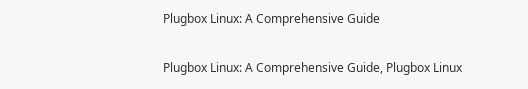Plugbox Linux: A Comprehensive Guide

Plugbox Linux: A Comprehensive Guide, Plugbox Linux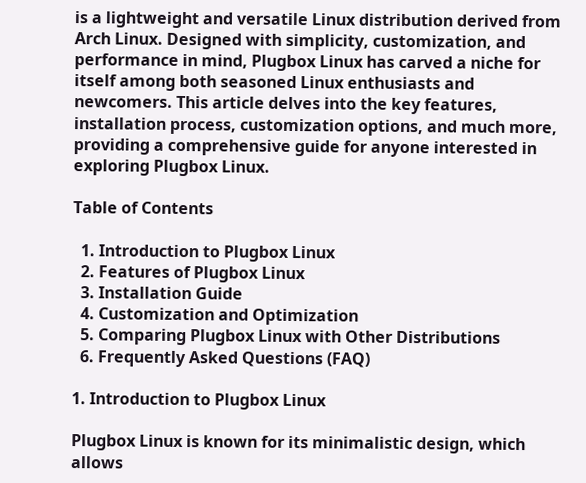is a lightweight and versatile Linux distribution derived from Arch Linux. Designed with simplicity, customization, and performance in mind, Plugbox Linux has carved a niche for itself among both seasoned Linux enthusiasts and newcomers. This article delves into the key features, installation process, customization options, and much more, providing a comprehensive guide for anyone interested in exploring Plugbox Linux.

Table of Contents

  1. Introduction to Plugbox Linux
  2. Features of Plugbox Linux
  3. Installation Guide
  4. Customization and Optimization
  5. Comparing Plugbox Linux with Other Distributions
  6. Frequently Asked Questions (FAQ)

1. Introduction to Plugbox Linux

Plugbox Linux is known for its minimalistic design, which allows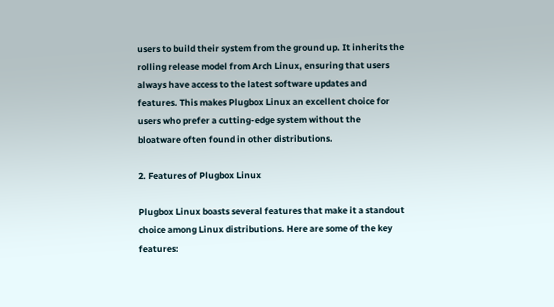users to build their system from the ground up. It inherits the rolling release model from Arch Linux, ensuring that users always have access to the latest software updates and features. This makes Plugbox Linux an excellent choice for users who prefer a cutting-edge system without the bloatware often found in other distributions.

2. Features of Plugbox Linux

Plugbox Linux boasts several features that make it a standout choice among Linux distributions. Here are some of the key features: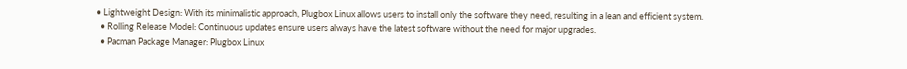• Lightweight Design: With its minimalistic approach, Plugbox Linux allows users to install only the software they need, resulting in a lean and efficient system.
  • Rolling Release Model: Continuous updates ensure users always have the latest software without the need for major upgrades.
  • Pacman Package Manager: Plugbox Linux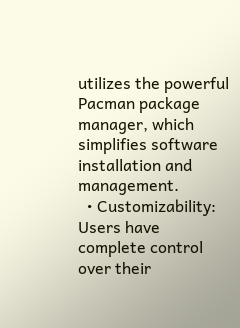utilizes the powerful Pacman package manager, which simplifies software installation and management.
  • Customizability: Users have complete control over their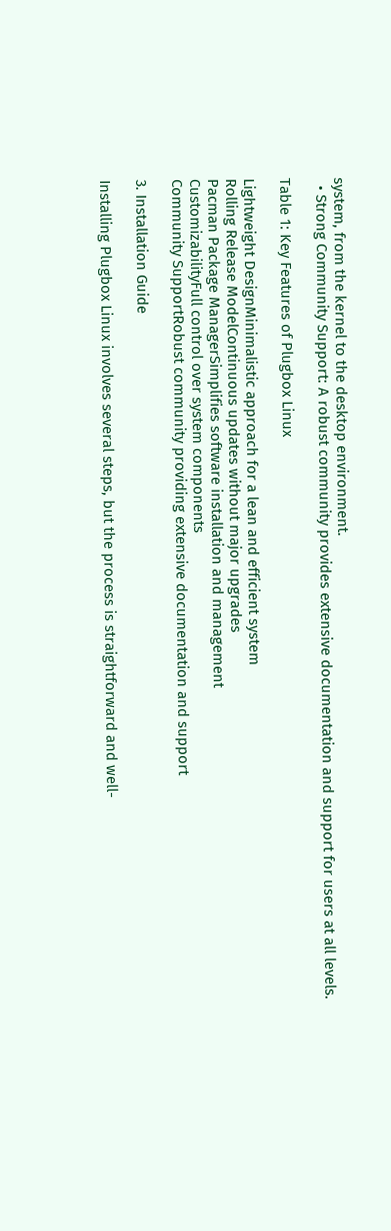system, from the kernel to the desktop environment.
  • Strong Community Support: A robust community provides extensive documentation and support for users at all levels.

Table 1: Key Features of Plugbox Linux

Lightweight DesignMinimalistic approach for a lean and efficient system
Rolling Release ModelContinuous updates without major upgrades
Pacman Package ManagerSimplifies software installation and management
CustomizabilityFull control over system components
Community SupportRobust community providing extensive documentation and support

3. Installation Guide

Installing Plugbox Linux involves several steps, but the process is straightforward and well-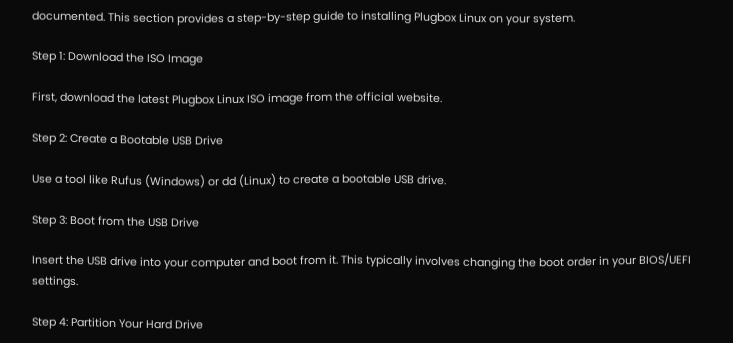documented. This section provides a step-by-step guide to installing Plugbox Linux on your system.

Step 1: Download the ISO Image

First, download the latest Plugbox Linux ISO image from the official website.

Step 2: Create a Bootable USB Drive

Use a tool like Rufus (Windows) or dd (Linux) to create a bootable USB drive.

Step 3: Boot from the USB Drive

Insert the USB drive into your computer and boot from it. This typically involves changing the boot order in your BIOS/UEFI settings.

Step 4: Partition Your Hard Drive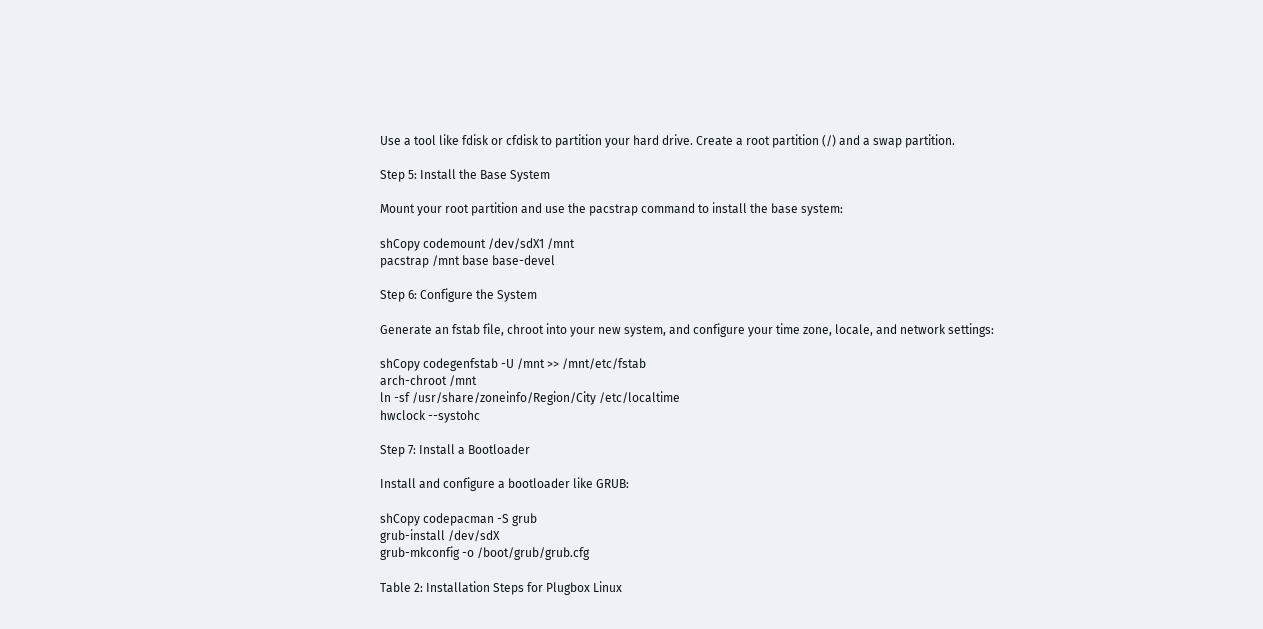Use a tool like fdisk or cfdisk to partition your hard drive. Create a root partition (/) and a swap partition.

Step 5: Install the Base System

Mount your root partition and use the pacstrap command to install the base system:

shCopy codemount /dev/sdX1 /mnt
pacstrap /mnt base base-devel

Step 6: Configure the System

Generate an fstab file, chroot into your new system, and configure your time zone, locale, and network settings:

shCopy codegenfstab -U /mnt >> /mnt/etc/fstab
arch-chroot /mnt
ln -sf /usr/share/zoneinfo/Region/City /etc/localtime
hwclock --systohc

Step 7: Install a Bootloader

Install and configure a bootloader like GRUB:

shCopy codepacman -S grub
grub-install /dev/sdX
grub-mkconfig -o /boot/grub/grub.cfg

Table 2: Installation Steps for Plugbox Linux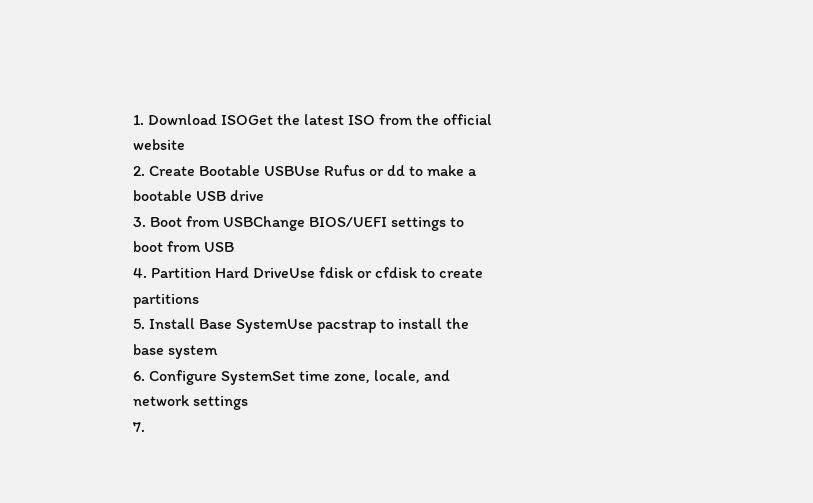1. Download ISOGet the latest ISO from the official website
2. Create Bootable USBUse Rufus or dd to make a bootable USB drive
3. Boot from USBChange BIOS/UEFI settings to boot from USB
4. Partition Hard DriveUse fdisk or cfdisk to create partitions
5. Install Base SystemUse pacstrap to install the base system
6. Configure SystemSet time zone, locale, and network settings
7.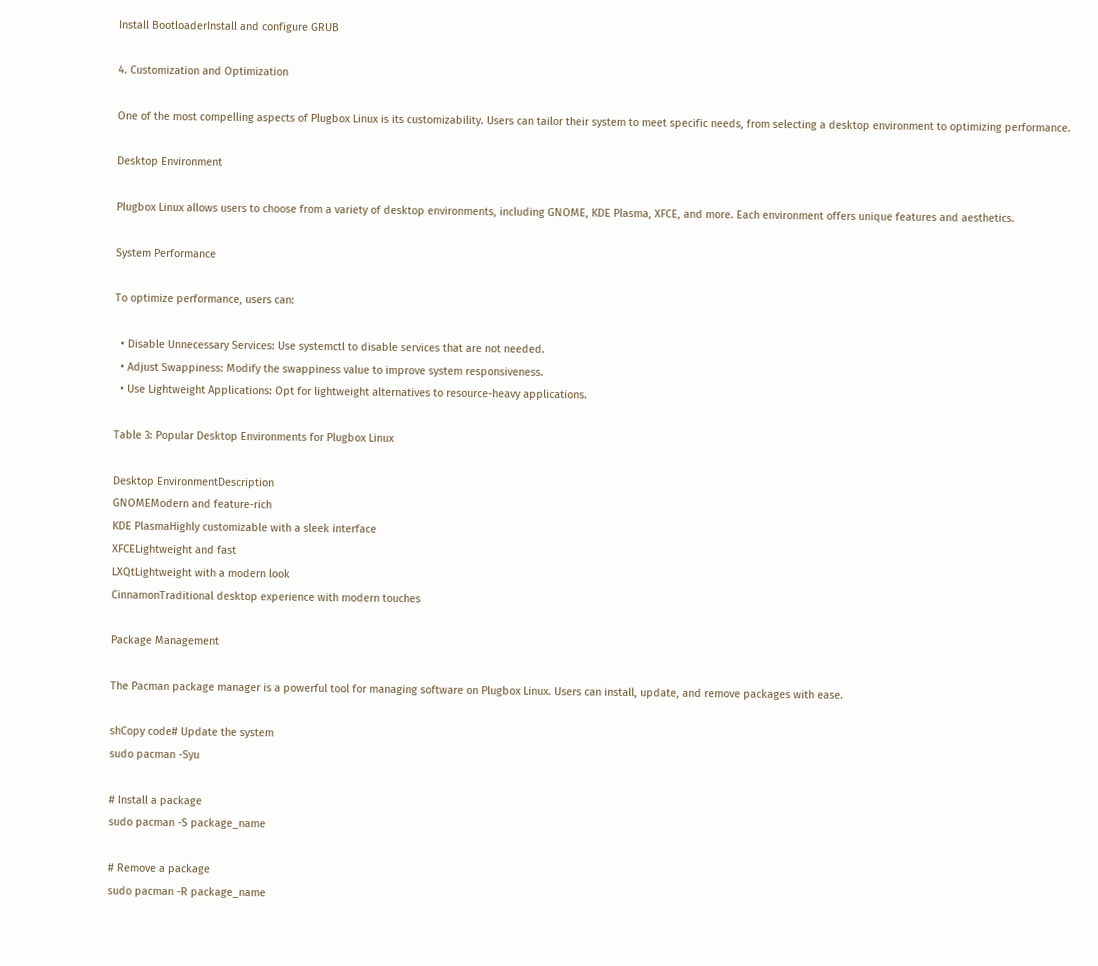Install BootloaderInstall and configure GRUB

4. Customization and Optimization

One of the most compelling aspects of Plugbox Linux is its customizability. Users can tailor their system to meet specific needs, from selecting a desktop environment to optimizing performance.

Desktop Environment

Plugbox Linux allows users to choose from a variety of desktop environments, including GNOME, KDE Plasma, XFCE, and more. Each environment offers unique features and aesthetics.

System Performance

To optimize performance, users can:

  • Disable Unnecessary Services: Use systemctl to disable services that are not needed.
  • Adjust Swappiness: Modify the swappiness value to improve system responsiveness.
  • Use Lightweight Applications: Opt for lightweight alternatives to resource-heavy applications.

Table 3: Popular Desktop Environments for Plugbox Linux

Desktop EnvironmentDescription
GNOMEModern and feature-rich
KDE PlasmaHighly customizable with a sleek interface
XFCELightweight and fast
LXQtLightweight with a modern look
CinnamonTraditional desktop experience with modern touches

Package Management

The Pacman package manager is a powerful tool for managing software on Plugbox Linux. Users can install, update, and remove packages with ease.

shCopy code# Update the system
sudo pacman -Syu

# Install a package
sudo pacman -S package_name

# Remove a package
sudo pacman -R package_name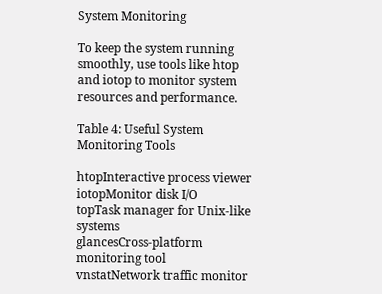System Monitoring

To keep the system running smoothly, use tools like htop and iotop to monitor system resources and performance.

Table 4: Useful System Monitoring Tools

htopInteractive process viewer
iotopMonitor disk I/O
topTask manager for Unix-like systems
glancesCross-platform monitoring tool
vnstatNetwork traffic monitor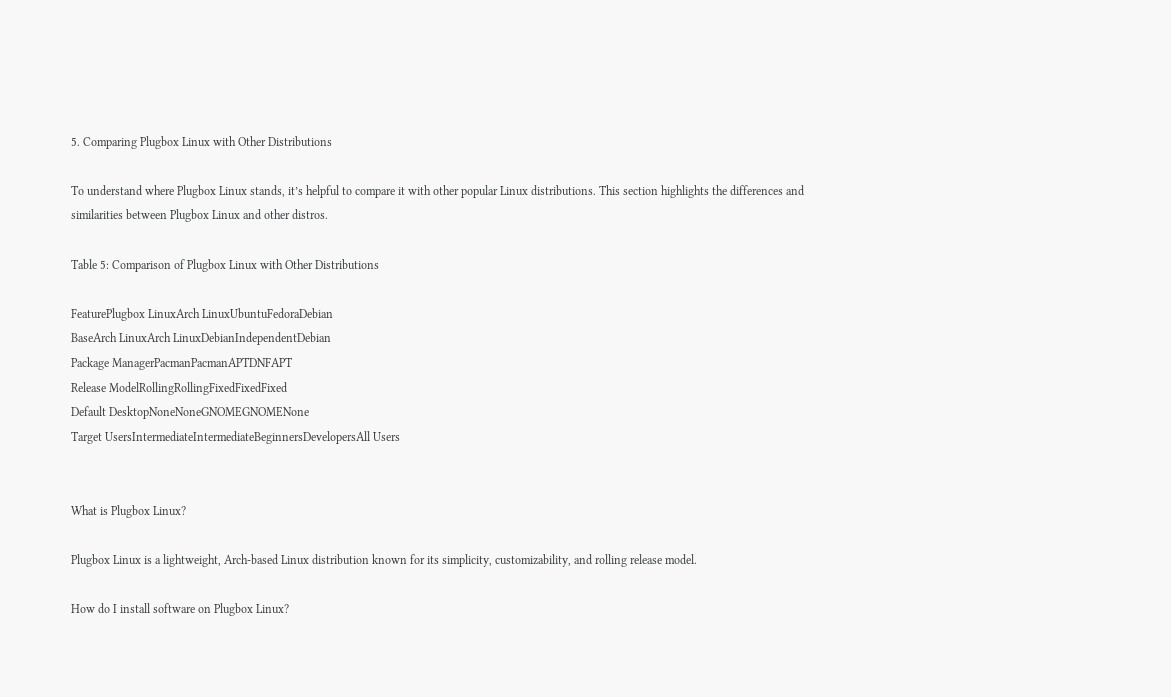5. Comparing Plugbox Linux with Other Distributions

To understand where Plugbox Linux stands, it’s helpful to compare it with other popular Linux distributions. This section highlights the differences and similarities between Plugbox Linux and other distros.

Table 5: Comparison of Plugbox Linux with Other Distributions

FeaturePlugbox LinuxArch LinuxUbuntuFedoraDebian
BaseArch LinuxArch LinuxDebianIndependentDebian
Package ManagerPacmanPacmanAPTDNFAPT
Release ModelRollingRollingFixedFixedFixed
Default DesktopNoneNoneGNOMEGNOMENone
Target UsersIntermediateIntermediateBeginnersDevelopersAll Users


What is Plugbox Linux?

Plugbox Linux is a lightweight, Arch-based Linux distribution known for its simplicity, customizability, and rolling release model.

How do I install software on Plugbox Linux?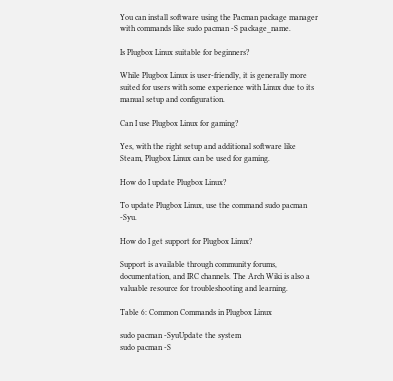You can install software using the Pacman package manager with commands like sudo pacman -S package_name.

Is Plugbox Linux suitable for beginners?

While Plugbox Linux is user-friendly, it is generally more suited for users with some experience with Linux due to its manual setup and configuration.

Can I use Plugbox Linux for gaming?

Yes, with the right setup and additional software like Steam, Plugbox Linux can be used for gaming.

How do I update Plugbox Linux?

To update Plugbox Linux, use the command sudo pacman -Syu.

How do I get support for Plugbox Linux?

Support is available through community forums, documentation, and IRC channels. The Arch Wiki is also a valuable resource for troubleshooting and learning.

Table 6: Common Commands in Plugbox Linux

sudo pacman -SyuUpdate the system
sudo pacman -S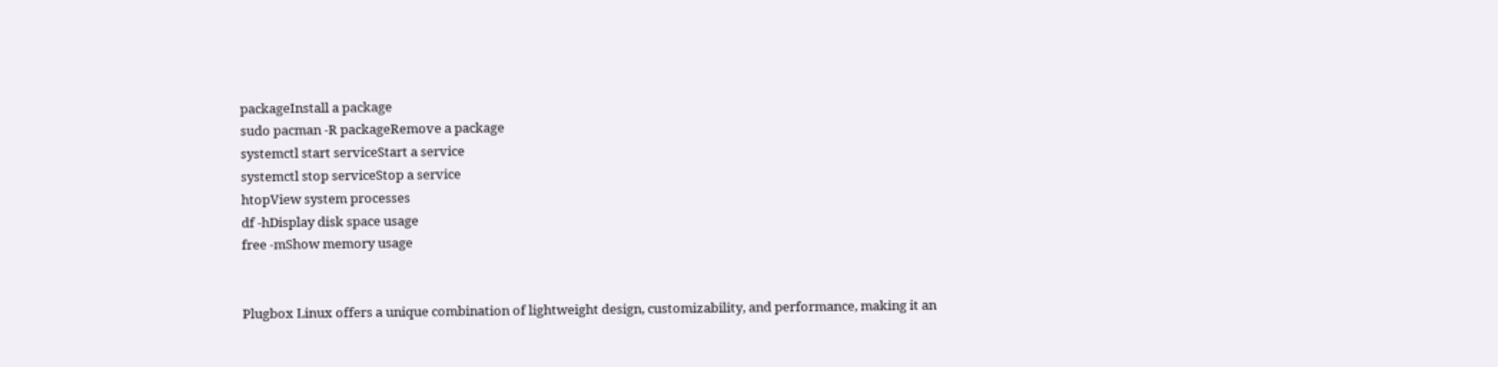packageInstall a package
sudo pacman -R packageRemove a package
systemctl start serviceStart a service
systemctl stop serviceStop a service
htopView system processes
df -hDisplay disk space usage
free -mShow memory usage


Plugbox Linux offers a unique combination of lightweight design, customizability, and performance, making it an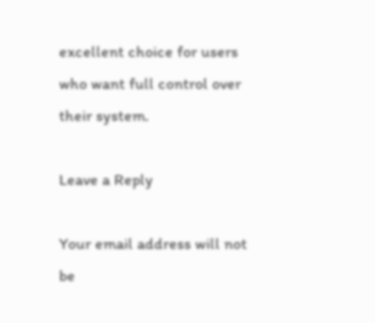excellent choice for users who want full control over their system.

Leave a Reply

Your email address will not be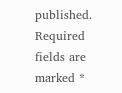published. Required fields are marked *